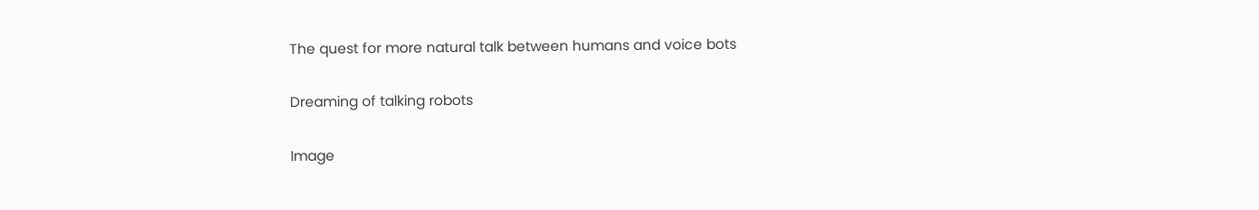The quest for more natural talk between humans and voice bots

Dreaming of talking robots

Image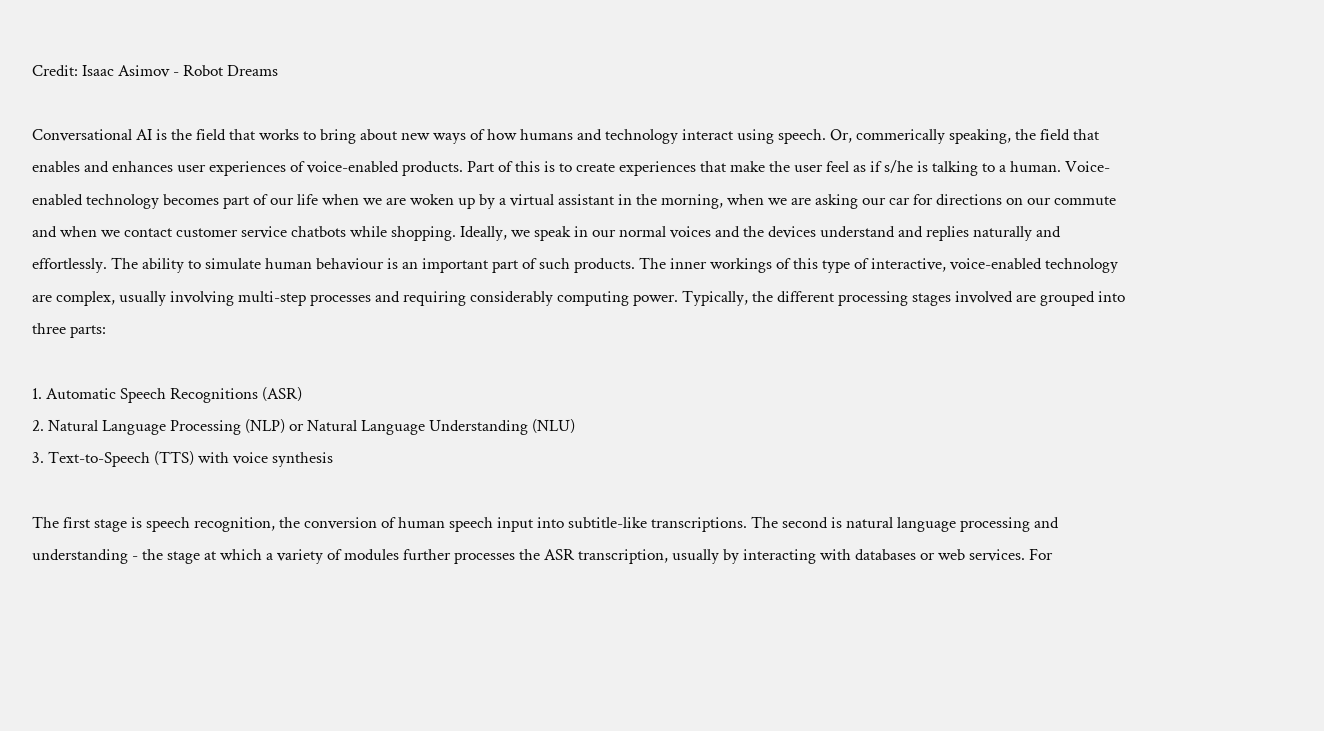Credit: Isaac Asimov - Robot Dreams

Conversational AI is the field that works to bring about new ways of how humans and technology interact using speech. Or, commerically speaking, the field that enables and enhances user experiences of voice-enabled products. Part of this is to create experiences that make the user feel as if s/he is talking to a human. Voice-enabled technology becomes part of our life when we are woken up by a virtual assistant in the morning, when we are asking our car for directions on our commute and when we contact customer service chatbots while shopping. Ideally, we speak in our normal voices and the devices understand and replies naturally and effortlessly. The ability to simulate human behaviour is an important part of such products. The inner workings of this type of interactive, voice-enabled technology are complex, usually involving multi-step processes and requiring considerably computing power. Typically, the different processing stages involved are grouped into three parts:

1. Automatic Speech Recognitions (ASR)
2. Natural Language Processing (NLP) or Natural Language Understanding (NLU)
3. Text-to-Speech (TTS) with voice synthesis

The first stage is speech recognition, the conversion of human speech input into subtitle-like transcriptions. The second is natural language processing and understanding - the stage at which a variety of modules further processes the ASR transcription, usually by interacting with databases or web services. For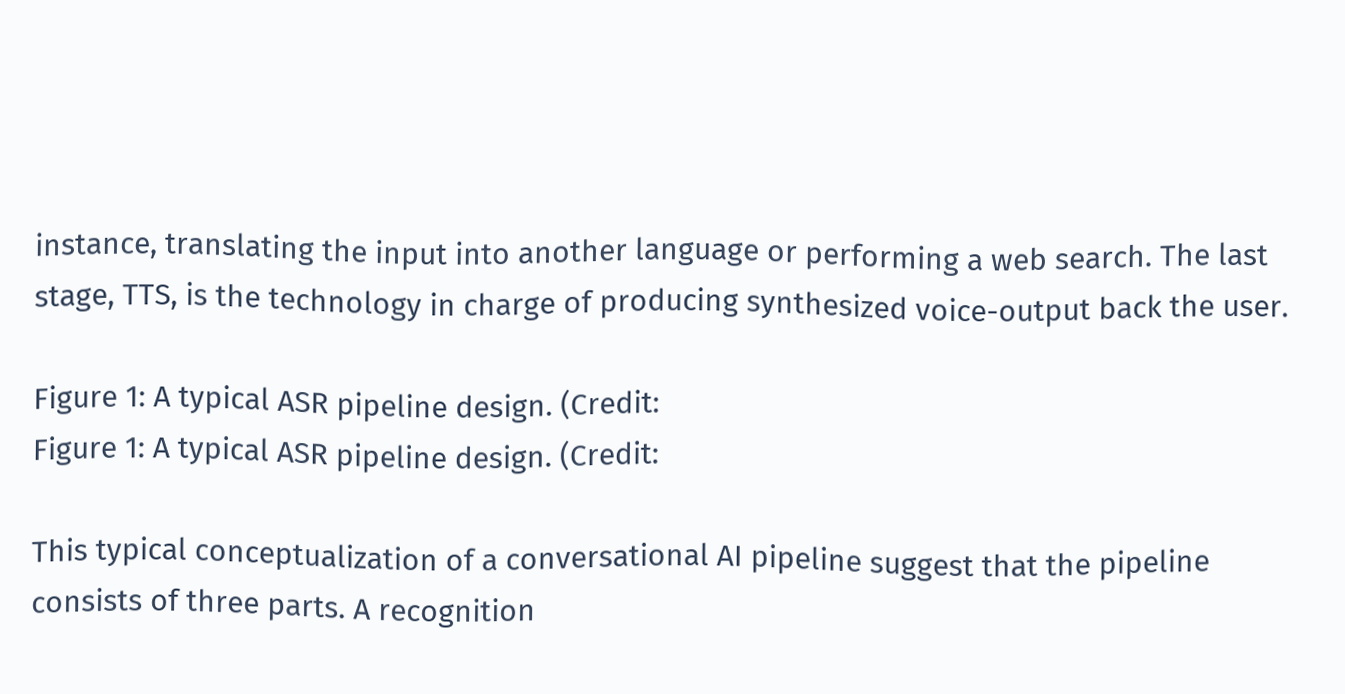instance, translating the input into another language or performing a web search. The last stage, TTS, is the technology in charge of producing synthesized voice-output back the user.

Figure 1: A typical ASR pipeline design. (Credit:
Figure 1: A typical ASR pipeline design. (Credit:

This typical conceptualization of a conversational AI pipeline suggest that the pipeline consists of three parts. A recognition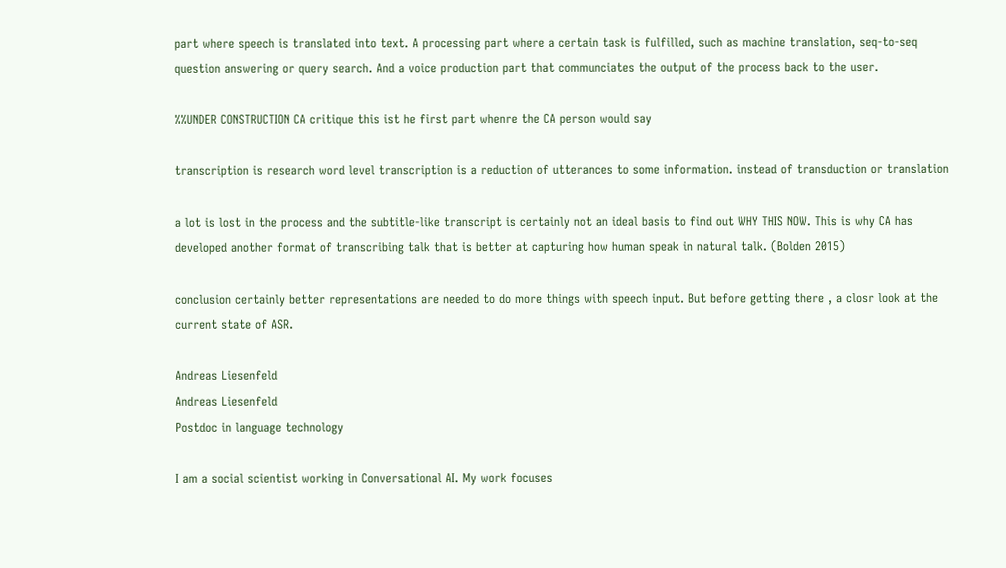part where speech is translated into text. A processing part where a certain task is fulfilled, such as machine translation, seq-to-seq question answering or query search. And a voice production part that communciates the output of the process back to the user.

%%UNDER CONSTRUCTION CA critique this ist he first part whenre the CA person would say

transcription is research word level transcription is a reduction of utterances to some information. instead of transduction or translation

a lot is lost in the process and the subtitle-like transcript is certainly not an ideal basis to find out WHY THIS NOW. This is why CA has developed another format of transcribing talk that is better at capturing how human speak in natural talk. (Bolden 2015)

conclusion certainly better representations are needed to do more things with speech input. But before getting there , a closr look at the current state of ASR.

Andreas Liesenfeld
Andreas Liesenfeld
Postdoc in language technology

I am a social scientist working in Conversational AI. My work focuses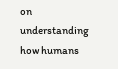on understanding how humans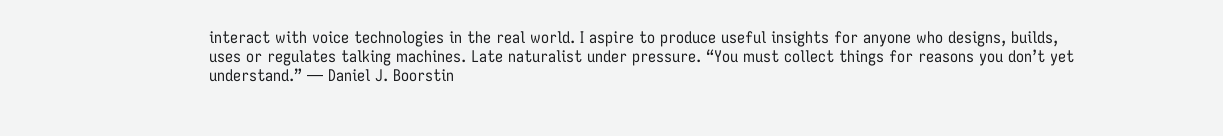interact with voice technologies in the real world. I aspire to produce useful insights for anyone who designs, builds, uses or regulates talking machines. Late naturalist under pressure. “You must collect things for reasons you don’t yet understand.” — Daniel J. Boorstin